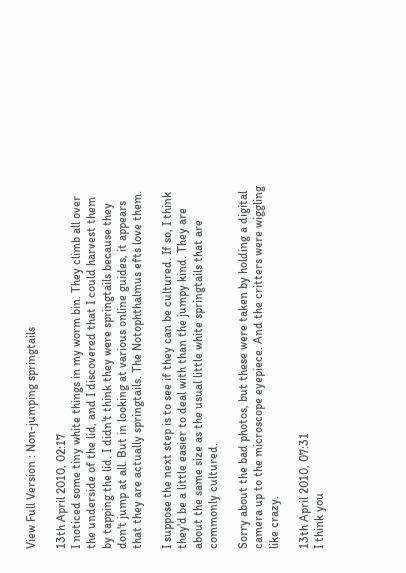View Full Version : Non-jumping springtails

13th April 2010, 02:17
I noticed some tiny white things in my worm bin. They climb all over the underside of the lid, and I discovered that I could harvest them by tapping the lid. I didn't think they were springtails because they don't jump at all. But in looking at various online guides, it appears that they are actually springtails. The Notophthalmus efts love them.

I suppose the next step is to see if they can be cultured. If so, I think they'd be a little easier to deal with than the jumpy kind. They are about the same size as the usual little white springtails that are commonly cultured.

Sorry about the bad photos, but these were taken by holding a digital camera up to the microscope eyepiece. And the critters were wiggling like crazy.

13th April 2010, 07:31
I think you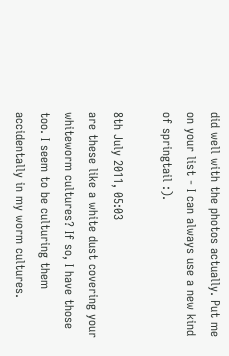did well with the photos actually. Put me on your list - I can always use a new kind of springtail :).

8th July 2011, 05:03
are these like a white dust covering your whiteworm cultures? If so, I have those too. I seem to be culturing them accidentally in my worm cultures.